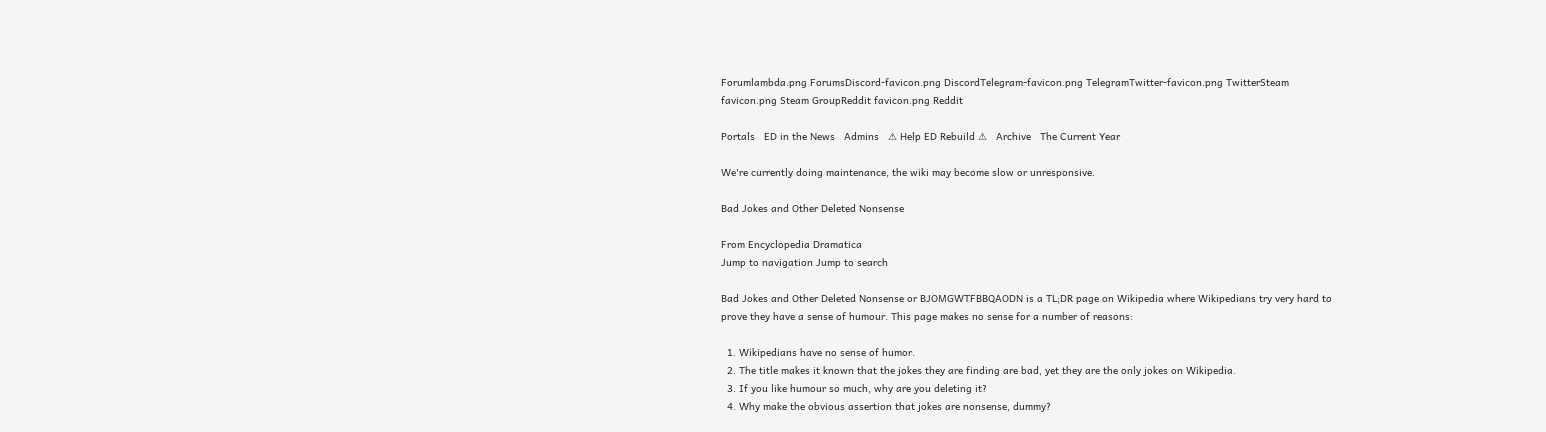Forumlambda.png ForumsDiscord-favicon.png DiscordTelegram-favicon.png TelegramTwitter-favicon.png TwitterSteam favicon.png Steam GroupReddit favicon.png Reddit

Portals   ED in the News   Admins   ⚠ Help ED Rebuild ⚠   Archive   The Current Year

We're currently doing maintenance, the wiki may become slow or unresponsive.

Bad Jokes and Other Deleted Nonsense

From Encyclopedia Dramatica
Jump to navigation Jump to search

Bad Jokes and Other Deleted Nonsense or BJOMGWTFBBQAODN is a TL;DR page on Wikipedia where Wikipedians try very hard to prove they have a sense of humour. This page makes no sense for a number of reasons:

  1. Wikipedians have no sense of humor.
  2. The title makes it known that the jokes they are finding are bad, yet they are the only jokes on Wikipedia.
  3. If you like humour so much, why are you deleting it?
  4. Why make the obvious assertion that jokes are nonsense, dummy?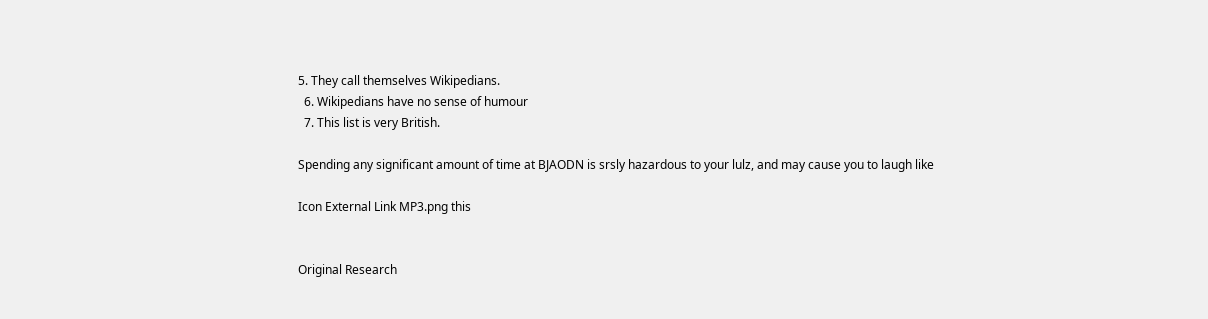5. They call themselves Wikipedians.
  6. Wikipedians have no sense of humour
  7. This list is very British.

Spending any significant amount of time at BJAODN is srsly hazardous to your lulz, and may cause you to laugh like

Icon External Link MP3.png this


Original Research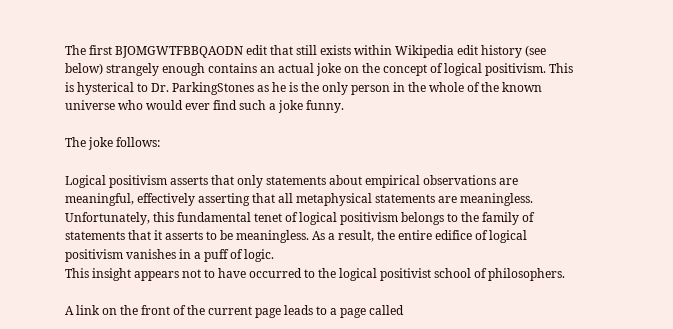The first BJOMGWTFBBQAODN edit that still exists within Wikipedia edit history (see below) strangely enough contains an actual joke on the concept of logical positivism. This is hysterical to Dr. ParkingStones as he is the only person in the whole of the known universe who would ever find such a joke funny.

The joke follows:

Logical positivism asserts that only statements about empirical observations are meaningful, effectively asserting that all metaphysical statements are meaningless.
Unfortunately, this fundamental tenet of logical positivism belongs to the family of statements that it asserts to be meaningless. As a result, the entire edifice of logical positivism vanishes in a puff of logic.
This insight appears not to have occurred to the logical positivist school of philosophers.

A link on the front of the current page leads to a page called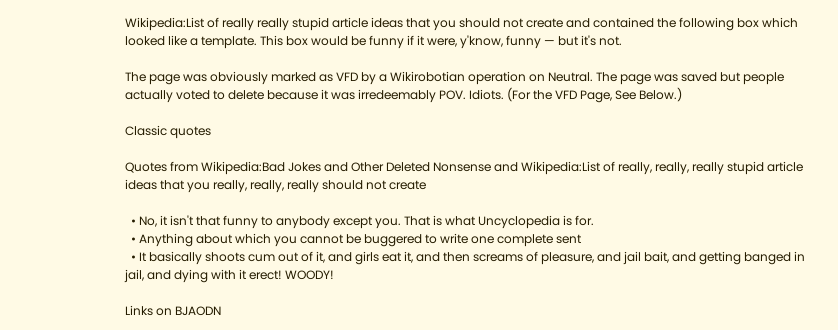Wikipedia:List of really really stupid article ideas that you should not create and contained the following box which looked like a template. This box would be funny if it were, y'know, funny — but it's not.

The page was obviously marked as VFD by a Wikirobotian operation on Neutral. The page was saved but people actually voted to delete because it was irredeemably POV. Idiots. (For the VFD Page, See Below.)

Classic quotes

Quotes from Wikipedia:Bad Jokes and Other Deleted Nonsense and Wikipedia:List of really, really, really stupid article ideas that you really, really, really should not create

  • No, it isn't that funny to anybody except you. That is what Uncyclopedia is for.
  • Anything about which you cannot be buggered to write one complete sent
  • It basically shoots cum out of it, and girls eat it, and then screams of pleasure, and jail bait, and getting banged in jail, and dying with it erect! WOODY!

Links on BJAODN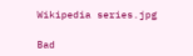Wikipedia series.jpg

Bad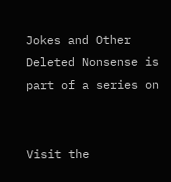Jokes and Other Deleted Nonsense is part of a series on


Visit the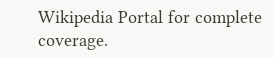Wikipedia Portal for complete coverage.